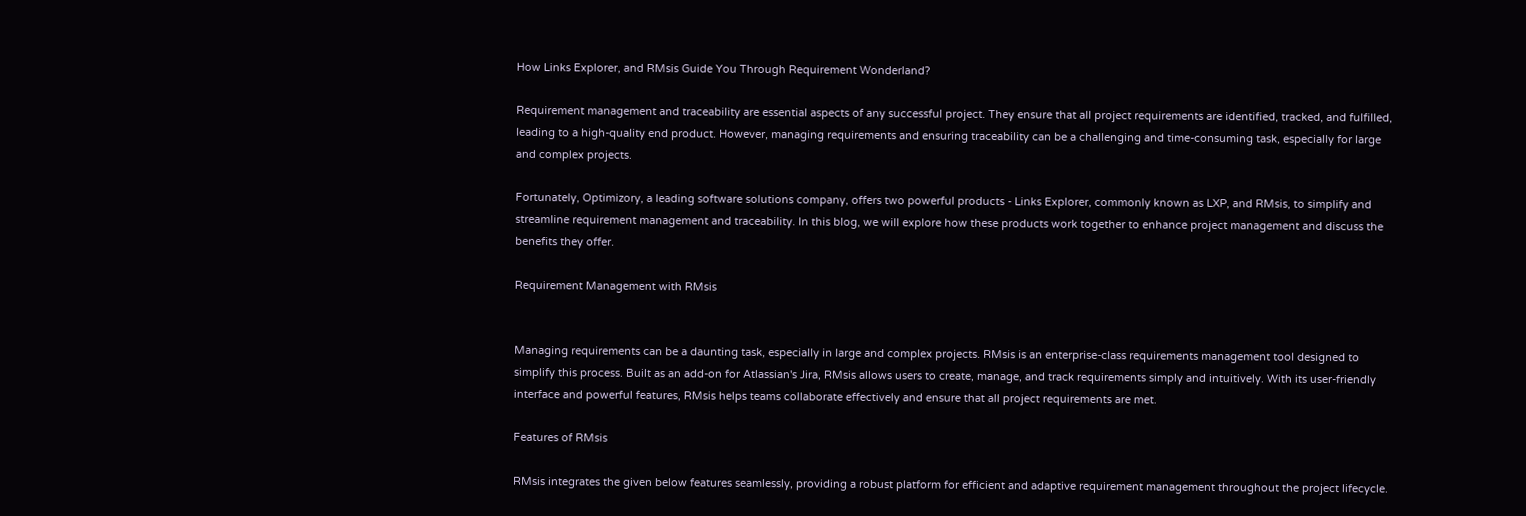How Links Explorer, and RMsis Guide You Through Requirement Wonderland?

Requirement management and traceability are essential aspects of any successful project. They ensure that all project requirements are identified, tracked, and fulfilled, leading to a high-quality end product. However, managing requirements and ensuring traceability can be a challenging and time-consuming task, especially for large and complex projects.

Fortunately, Optimizory, a leading software solutions company, offers two powerful products - Links Explorer, commonly known as LXP, and RMsis, to simplify and streamline requirement management and traceability. In this blog, we will explore how these products work together to enhance project management and discuss the benefits they offer.

Requirement Management with RMsis


Managing requirements can be a daunting task, especially in large and complex projects. RMsis is an enterprise-class requirements management tool designed to simplify this process. Built as an add-on for Atlassian's Jira, RMsis allows users to create, manage, and track requirements simply and intuitively. With its user-friendly interface and powerful features, RMsis helps teams collaborate effectively and ensure that all project requirements are met.

Features of RMsis

RMsis integrates the given below features seamlessly, providing a robust platform for efficient and adaptive requirement management throughout the project lifecycle.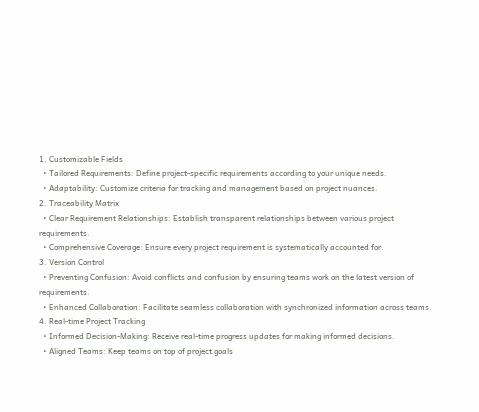1. Customizable Fields
  • Tailored Requirements: Define project-specific requirements according to your unique needs.
  • Adaptability: Customize criteria for tracking and management based on project nuances.
2. Traceability Matrix
  • Clear Requirement Relationships: Establish transparent relationships between various project requirements.
  • Comprehensive Coverage: Ensure every project requirement is systematically accounted for.
3. Version Control
  • Preventing Confusion: Avoid conflicts and confusion by ensuring teams work on the latest version of requirements.
  • Enhanced Collaboration: Facilitate seamless collaboration with synchronized information across teams.
4. Real-time Project Tracking
  • Informed Decision-Making: Receive real-time progress updates for making informed decisions.
  • Aligned Teams: Keep teams on top of project goals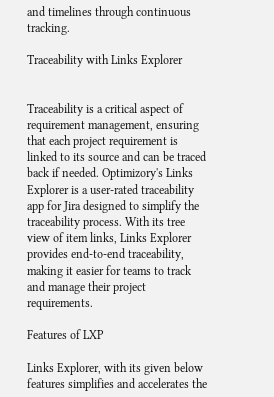and timelines through continuous tracking.

Traceability with Links Explorer


Traceability is a critical aspect of requirement management, ensuring that each project requirement is linked to its source and can be traced back if needed. Optimizory's Links Explorer is a user-rated traceability app for Jira designed to simplify the traceability process. With its tree view of item links, Links Explorer provides end-to-end traceability, making it easier for teams to track and manage their project requirements.

Features of LXP

Links Explorer, with its given below features simplifies and accelerates the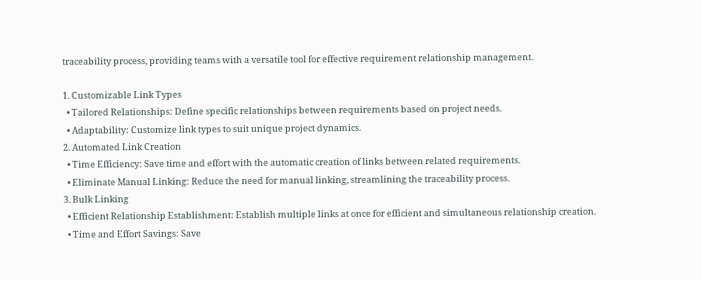traceability process, providing teams with a versatile tool for effective requirement relationship management.

1. Customizable Link Types
  • Tailored Relationships: Define specific relationships between requirements based on project needs.
  • Adaptability: Customize link types to suit unique project dynamics.
2. Automated Link Creation
  • Time Efficiency: Save time and effort with the automatic creation of links between related requirements.
  • Eliminate Manual Linking: Reduce the need for manual linking, streamlining the traceability process.
3. Bulk Linking
  • Efficient Relationship Establishment: Establish multiple links at once for efficient and simultaneous relationship creation.
  • Time and Effort Savings: Save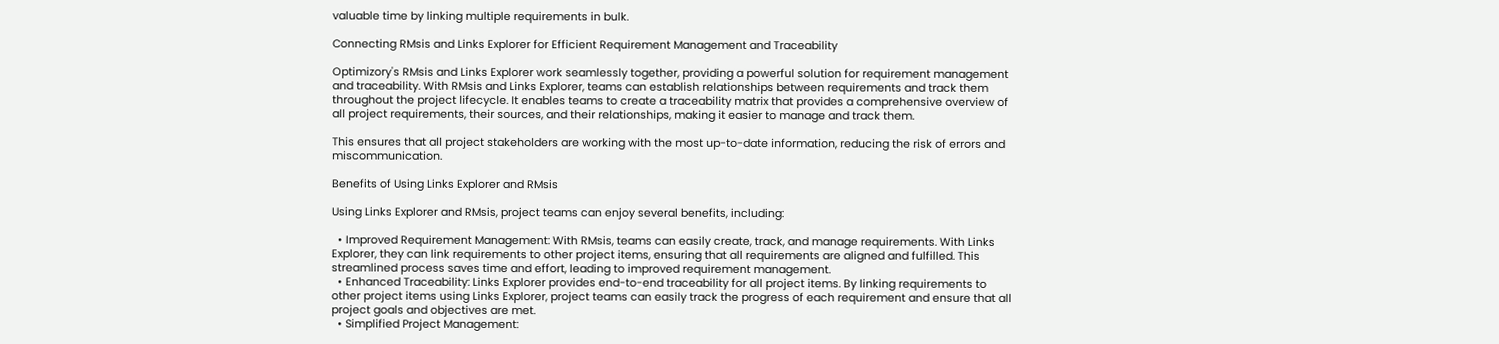valuable time by linking multiple requirements in bulk.

Connecting RMsis and Links Explorer for Efficient Requirement Management and Traceability

Optimizory's RMsis and Links Explorer work seamlessly together, providing a powerful solution for requirement management and traceability. With RMsis and Links Explorer, teams can establish relationships between requirements and track them throughout the project lifecycle. It enables teams to create a traceability matrix that provides a comprehensive overview of all project requirements, their sources, and their relationships, making it easier to manage and track them.

This ensures that all project stakeholders are working with the most up-to-date information, reducing the risk of errors and miscommunication.

Benefits of Using Links Explorer and RMsis

Using Links Explorer and RMsis, project teams can enjoy several benefits, including:

  • Improved Requirement Management: With RMsis, teams can easily create, track, and manage requirements. With Links Explorer, they can link requirements to other project items, ensuring that all requirements are aligned and fulfilled. This streamlined process saves time and effort, leading to improved requirement management.
  • Enhanced Traceability: Links Explorer provides end-to-end traceability for all project items. By linking requirements to other project items using Links Explorer, project teams can easily track the progress of each requirement and ensure that all project goals and objectives are met.
  • Simplified Project Management: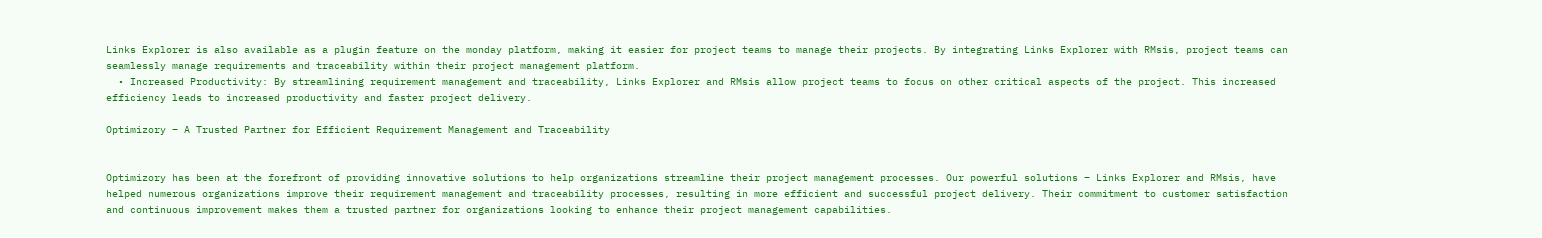Links Explorer is also available as a plugin feature on the monday platform, making it easier for project teams to manage their projects. By integrating Links Explorer with RMsis, project teams can seamlessly manage requirements and traceability within their project management platform.
  • Increased Productivity: By streamlining requirement management and traceability, Links Explorer and RMsis allow project teams to focus on other critical aspects of the project. This increased efficiency leads to increased productivity and faster project delivery.

Optimizory – A Trusted Partner for Efficient Requirement Management and Traceability


Optimizory has been at the forefront of providing innovative solutions to help organizations streamline their project management processes. Our powerful solutions – Links Explorer and RMsis, have helped numerous organizations improve their requirement management and traceability processes, resulting in more efficient and successful project delivery. Their commitment to customer satisfaction and continuous improvement makes them a trusted partner for organizations looking to enhance their project management capabilities.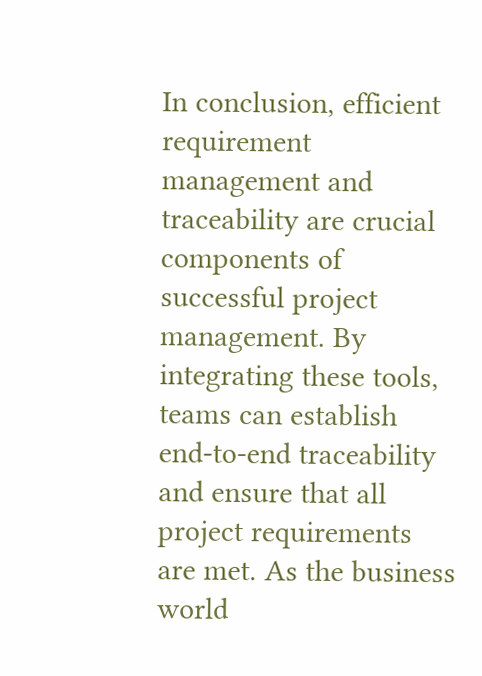In conclusion, efficient requirement management and traceability are crucial components of successful project management. By integrating these tools, teams can establish end-to-end traceability and ensure that all project requirements are met. As the business world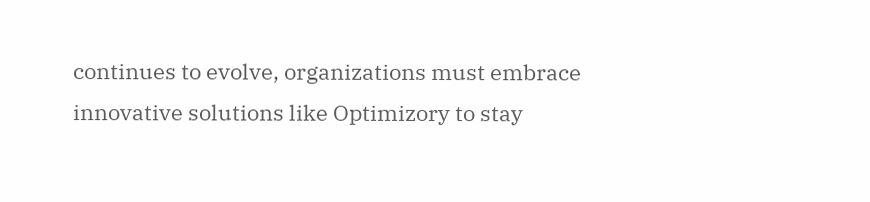continues to evolve, organizations must embrace innovative solutions like Optimizory to stay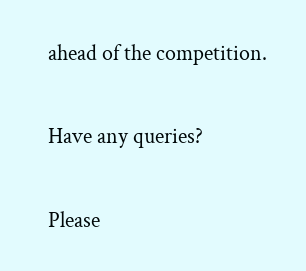ahead of the competition.

Have any queries?

Please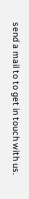send a mail to to get in touch with us.